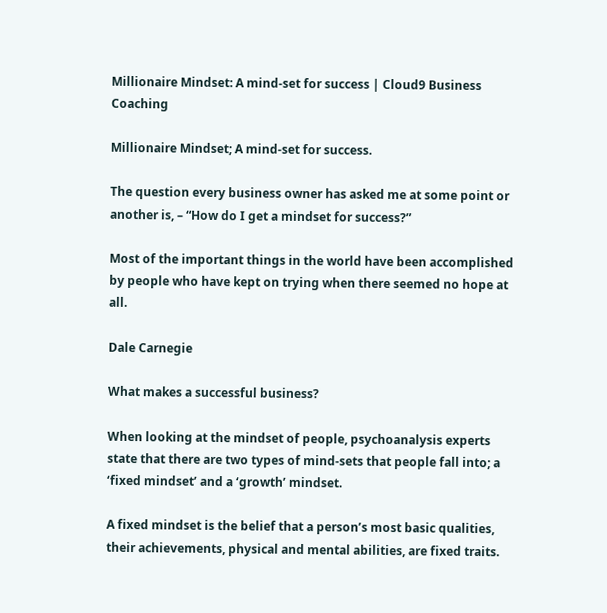Millionaire Mindset: A mind-set for success | Cloud9 Business Coaching

Millionaire Mindset; A mind-set for success.

The question every business owner has asked me at some point or another is, – “How do I get a mindset for success?”

Most of the important things in the world have been accomplished by people who have kept on trying when there seemed no hope at all.

Dale Carnegie

What makes a successful business?

When looking at the mindset of people, psychoanalysis experts state that there are two types of mind-sets that people fall into; a ‘fixed mindset’ and a ‘growth’ mindset.

A fixed mindset is the belief that a person’s most basic qualities, their achievements, physical and mental abilities, are fixed traits.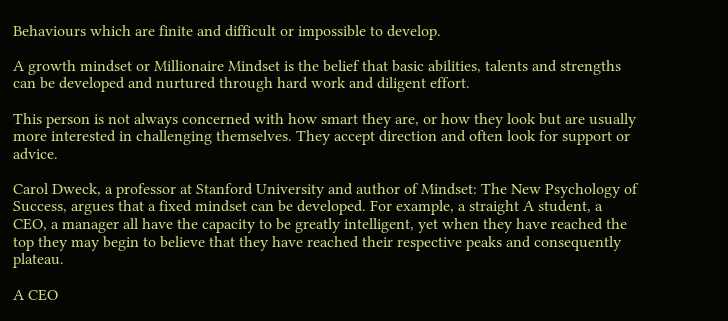Behaviours which are finite and difficult or impossible to develop.

A growth mindset or Millionaire Mindset is the belief that basic abilities, talents and strengths can be developed and nurtured through hard work and diligent effort.

This person is not always concerned with how smart they are, or how they look but are usually more interested in challenging themselves. They accept direction and often look for support or advice.

Carol Dweck, a professor at Stanford University and author of Mindset: The New Psychology of Success, argues that a fixed mindset can be developed. For example, a straight A student, a CEO, a manager all have the capacity to be greatly intelligent, yet when they have reached the top they may begin to believe that they have reached their respective peaks and consequently plateau.

A CEO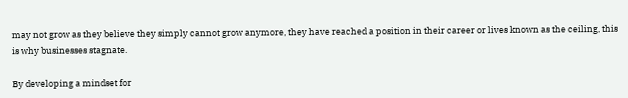may not grow as they believe they simply cannot grow anymore, they have reached a position in their career or lives known as the ceiling, this is why businesses stagnate.

By developing a mindset for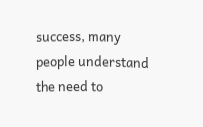success, many people understand the need to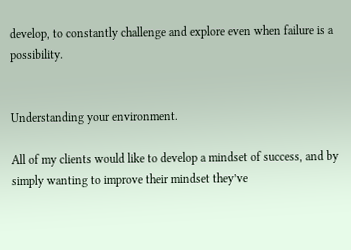develop, to constantly challenge and explore even when failure is a possibility.


Understanding your environment.

All of my clients would like to develop a mindset of success, and by simply wanting to improve their mindset they’ve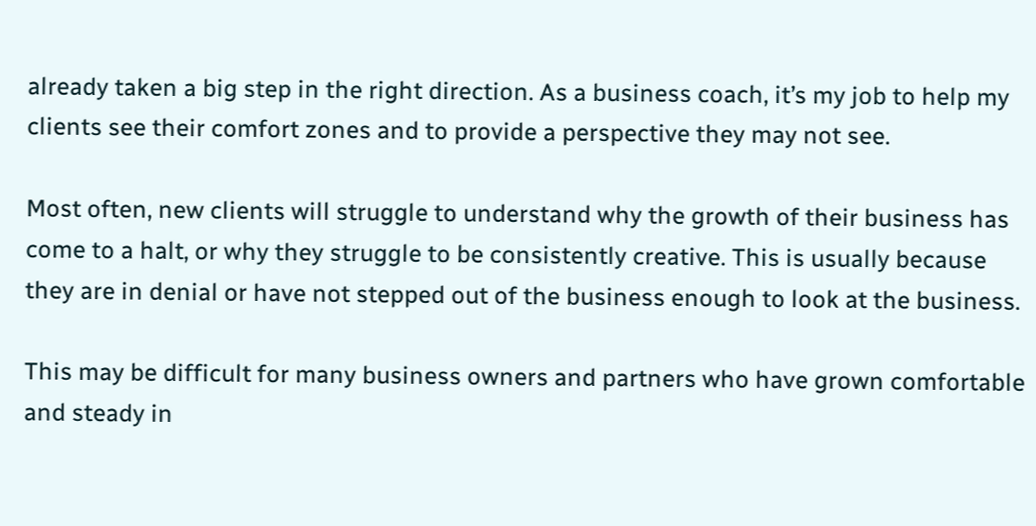already taken a big step in the right direction. As a business coach, it’s my job to help my clients see their comfort zones and to provide a perspective they may not see.

Most often, new clients will struggle to understand why the growth of their business has come to a halt, or why they struggle to be consistently creative. This is usually because they are in denial or have not stepped out of the business enough to look at the business.

This may be difficult for many business owners and partners who have grown comfortable and steady in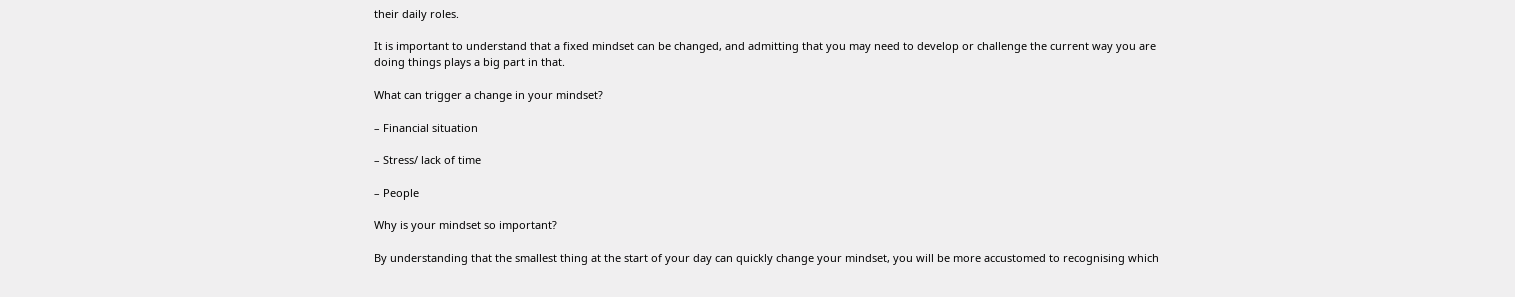their daily roles.

It is important to understand that a fixed mindset can be changed, and admitting that you may need to develop or challenge the current way you are doing things plays a big part in that.

What can trigger a change in your mindset?

– Financial situation

– Stress/ lack of time

– People

Why is your mindset so important?

By understanding that the smallest thing at the start of your day can quickly change your mindset, you will be more accustomed to recognising which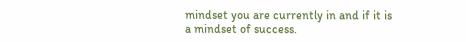mindset you are currently in and if it is a mindset of success.